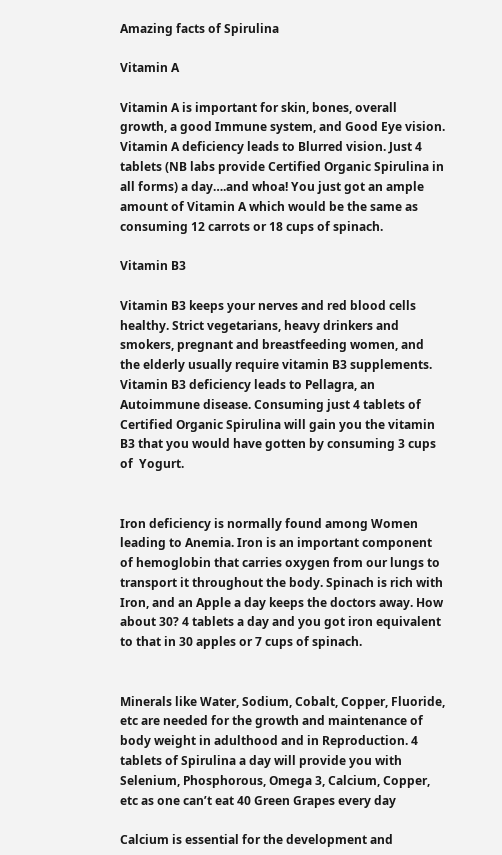Amazing facts of Spirulina

Vitamin A

Vitamin A is important for skin, bones, overall growth, a good Immune system, and Good Eye vision. Vitamin A deficiency leads to Blurred vision. Just 4 tablets (NB labs provide Certified Organic Spirulina in all forms) a day….and whoa! You just got an ample amount of Vitamin A which would be the same as consuming 12 carrots or 18 cups of spinach.

Vitamin B3

Vitamin B3 keeps your nerves and red blood cells healthy. Strict vegetarians, heavy drinkers and smokers, pregnant and breastfeeding women, and the elderly usually require vitamin B3 supplements. Vitamin B3 deficiency leads to Pellagra, an Autoimmune disease. Consuming just 4 tablets of Certified Organic Spirulina will gain you the vitamin B3 that you would have gotten by consuming 3 cups of  Yogurt.


Iron deficiency is normally found among Women leading to Anemia. Iron is an important component of hemoglobin that carries oxygen from our lungs to transport it throughout the body. Spinach is rich with Iron, and an Apple a day keeps the doctors away. How about 30? 4 tablets a day and you got iron equivalent to that in 30 apples or 7 cups of spinach.


Minerals like Water, Sodium, Cobalt, Copper, Fluoride, etc are needed for the growth and maintenance of body weight in adulthood and in Reproduction. 4 tablets of Spirulina a day will provide you with Selenium, Phosphorous, Omega 3, Calcium, Copper, etc as one can’t eat 40 Green Grapes every day

Calcium is essential for the development and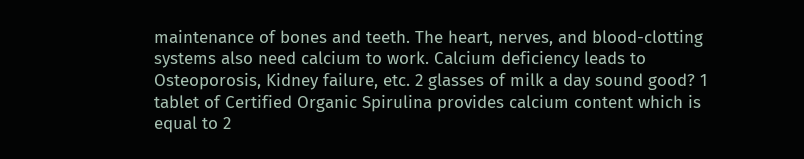maintenance of bones and teeth. The heart, nerves, and blood-clotting systems also need calcium to work. Calcium deficiency leads to Osteoporosis, Kidney failure, etc. 2 glasses of milk a day sound good? 1 tablet of Certified Organic Spirulina provides calcium content which is equal to 2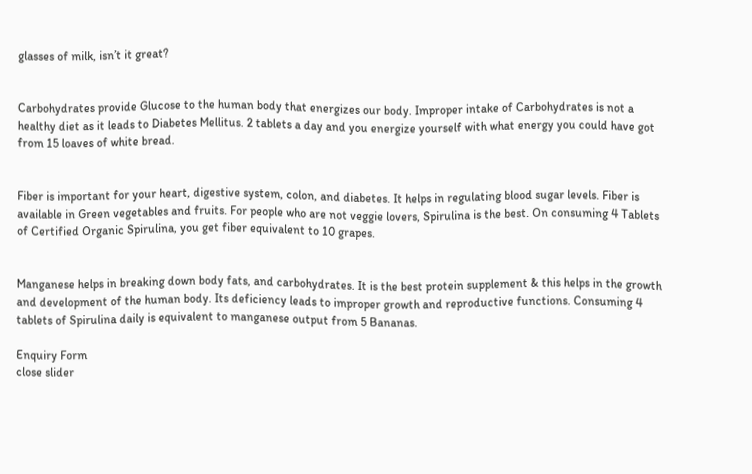glasses of milk, isn’t it great?


Carbohydrates provide Glucose to the human body that energizes our body. Improper intake of Carbohydrates is not a healthy diet as it leads to Diabetes Mellitus. 2 tablets a day and you energize yourself with what energy you could have got from 15 loaves of white bread.


Fiber is important for your heart, digestive system, colon, and diabetes. It helps in regulating blood sugar levels. Fiber is available in Green vegetables and fruits. For people who are not veggie lovers, Spirulina is the best. On consuming 4 Tablets of Certified Organic Spirulina, you get fiber equivalent to 10 grapes.


Manganese helps in breaking down body fats, and carbohydrates. It is the best protein supplement & this helps in the growth and development of the human body. Its deficiency leads to improper growth and reproductive functions. Consuming 4 tablets of Spirulina daily is equivalent to manganese output from 5 Bananas.

Enquiry Form
close slider